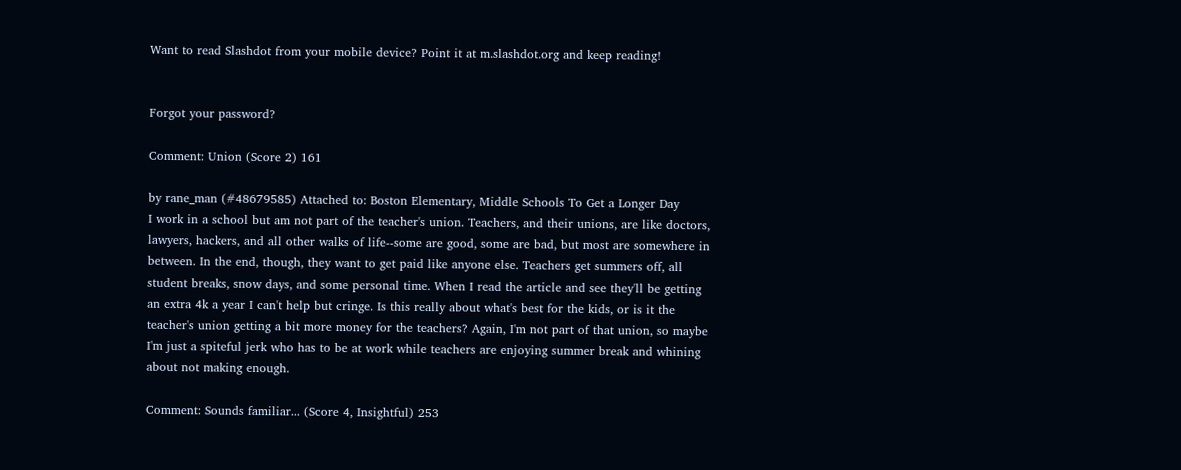Want to read Slashdot from your mobile device? Point it at m.slashdot.org and keep reading!


Forgot your password?

Comment: Union (Score 2) 161

by rane_man (#48679585) Attached to: Boston Elementary, Middle Schools To Get a Longer Day
I work in a school but am not part of the teacher's union. Teachers, and their unions, are like doctors, lawyers, hackers, and all other walks of life--some are good, some are bad, but most are somewhere in between. In the end, though, they want to get paid like anyone else. Teachers get summers off, all student breaks, snow days, and some personal time. When I read the article and see they'll be getting an extra 4k a year I can't help but cringe. Is this really about what's best for the kids, or is it the teacher's union getting a bit more money for the teachers? Again, I'm not part of that union, so maybe I'm just a spiteful jerk who has to be at work while teachers are enjoying summer break and whining about not making enough.

Comment: Sounds familiar... (Score 4, Insightful) 253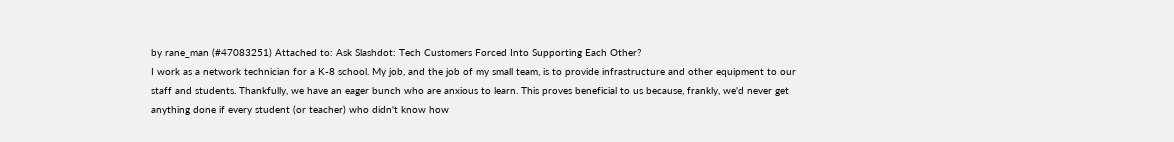by rane_man (#47083251) Attached to: Ask Slashdot: Tech Customers Forced Into Supporting Each Other?
I work as a network technician for a K-8 school. My job, and the job of my small team, is to provide infrastructure and other equipment to our staff and students. Thankfully, we have an eager bunch who are anxious to learn. This proves beneficial to us because, frankly, we'd never get anything done if every student (or teacher) who didn't know how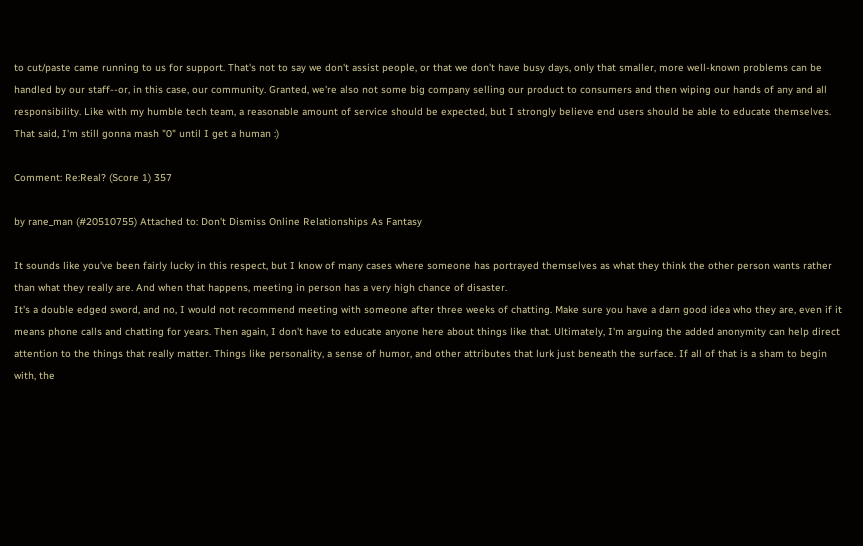to cut/paste came running to us for support. That's not to say we don't assist people, or that we don't have busy days, only that smaller, more well-known problems can be handled by our staff--or, in this case, our community. Granted, we're also not some big company selling our product to consumers and then wiping our hands of any and all responsibility. Like with my humble tech team, a reasonable amount of service should be expected, but I strongly believe end users should be able to educate themselves. That said, I'm still gonna mash "0" until I get a human :)

Comment: Re:Real? (Score 1) 357

by rane_man (#20510755) Attached to: Don't Dismiss Online Relationships As Fantasy

It sounds like you've been fairly lucky in this respect, but I know of many cases where someone has portrayed themselves as what they think the other person wants rather than what they really are. And when that happens, meeting in person has a very high chance of disaster.
It's a double edged sword, and no, I would not recommend meeting with someone after three weeks of chatting. Make sure you have a darn good idea who they are, even if it means phone calls and chatting for years. Then again, I don't have to educate anyone here about things like that. Ultimately, I'm arguing the added anonymity can help direct attention to the things that really matter. Things like personality, a sense of humor, and other attributes that lurk just beneath the surface. If all of that is a sham to begin with, the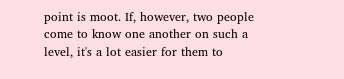point is moot. If, however, two people come to know one another on such a level, it's a lot easier for them to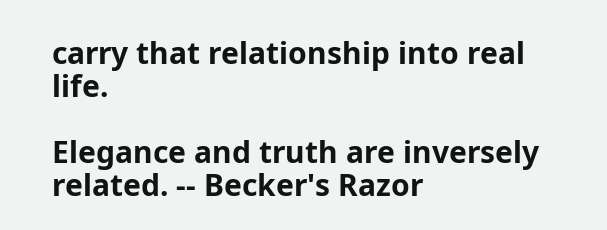carry that relationship into real life.

Elegance and truth are inversely related. -- Becker's Razor